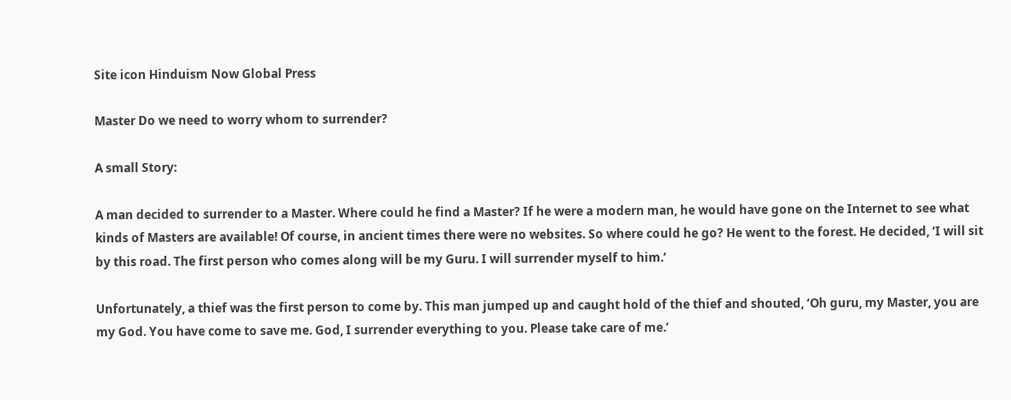Site icon Hinduism Now Global Press

Master Do we need to worry whom to surrender?

A small Story:

A man decided to surrender to a Master. Where could he find a Master? If he were a modern man, he would have gone on the Internet to see what kinds of Masters are available! Of course, in ancient times there were no websites. So where could he go? He went to the forest. He decided, ‘I will sit by this road. The first person who comes along will be my Guru. I will surrender myself to him.’

Unfortunately, a thief was the first person to come by. This man jumped up and caught hold of the thief and shouted, ‘Oh guru, my Master, you are my God. You have come to save me. God, I surrender everything to you. Please take care of me.’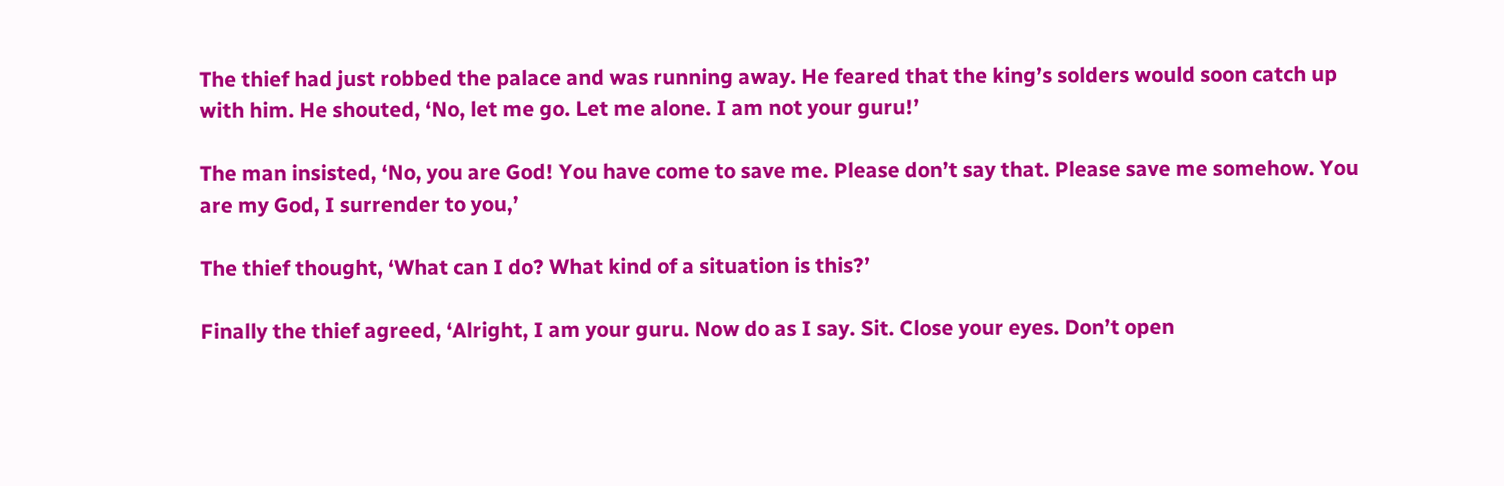The thief had just robbed the palace and was running away. He feared that the king’s solders would soon catch up with him. He shouted, ‘No, let me go. Let me alone. I am not your guru!’

The man insisted, ‘No, you are God! You have come to save me. Please don’t say that. Please save me somehow. You are my God, I surrender to you,’

The thief thought, ‘What can I do? What kind of a situation is this?’

Finally the thief agreed, ‘Alright, I am your guru. Now do as I say. Sit. Close your eyes. Don’t open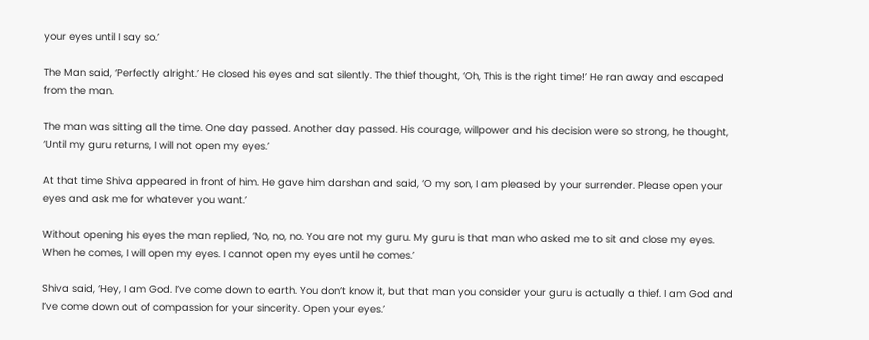your eyes until I say so.’

The Man said, ‘Perfectly alright.’ He closed his eyes and sat silently. The thief thought, ‘Oh, This is the right time!’ He ran away and escaped from the man.

The man was sitting all the time. One day passed. Another day passed. His courage, willpower and his decision were so strong, he thought, ‘Until my guru returns, I will not open my eyes.’

At that time Shiva appeared in front of him. He gave him darshan and said, ‘O my son, I am pleased by your surrender. Please open your eyes and ask me for whatever you want.’

Without opening his eyes the man replied, ‘No, no, no. You are not my guru. My guru is that man who asked me to sit and close my eyes. When he comes, I will open my eyes. I cannot open my eyes until he comes.’

Shiva said, ‘Hey, I am God. I’ve come down to earth. You don’t know it, but that man you consider your guru is actually a thief. I am God and I’ve come down out of compassion for your sincerity. Open your eyes.’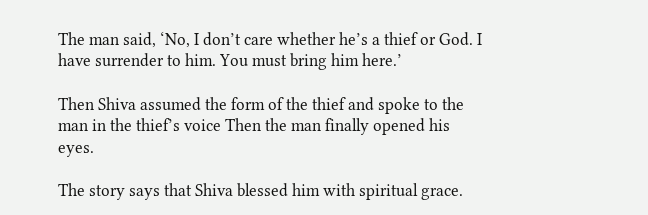The man said, ‘No, I don’t care whether he’s a thief or God. I have surrender to him. You must bring him here.’

Then Shiva assumed the form of the thief and spoke to the man in the thief’s voice Then the man finally opened his eyes.

The story says that Shiva blessed him with spiritual grace.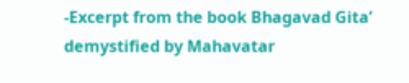-Excerpt from the book Bhagavad Gita’ demystified by Mahavatar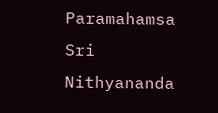Paramahamsa Sri Nithyananda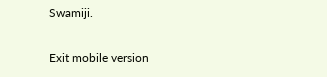Swamiji.

Exit mobile version